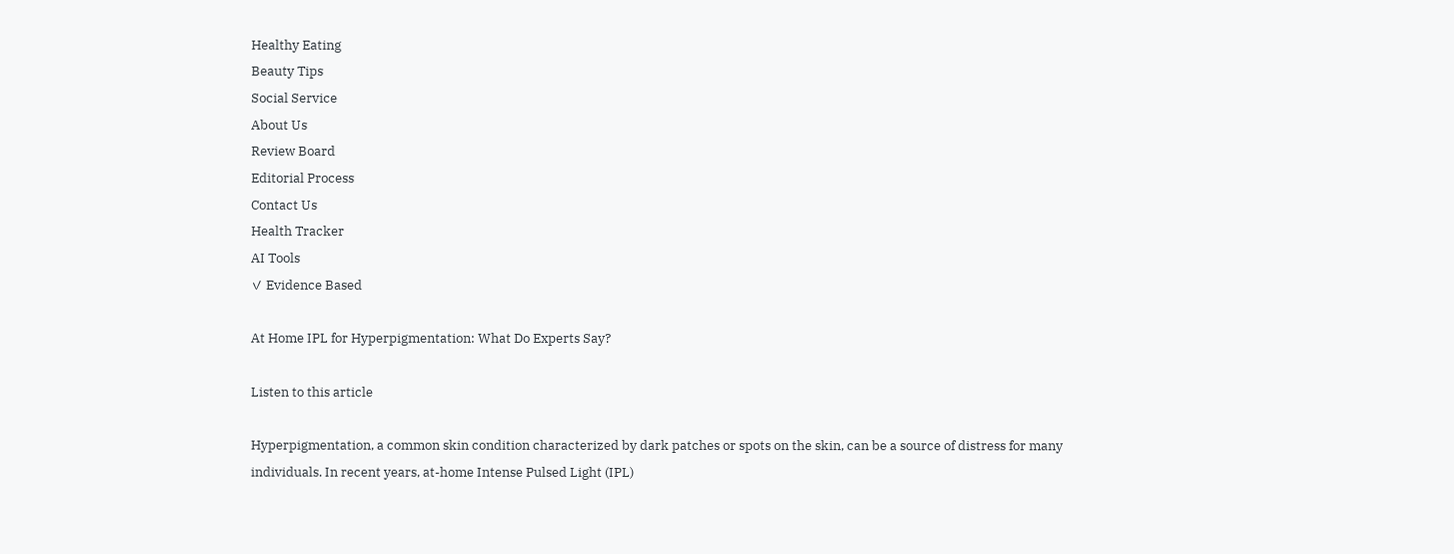Healthy Eating
Beauty Tips
Social Service
About Us
Review Board
Editorial Process
Contact Us
Health Tracker
AI Tools
✓ Evidence Based

At Home IPL for Hyperpigmentation: What Do Experts Say?

Listen to this article

Hyperpigmentation, a common skin condition characterized by dark patches or spots on the skin, can be a source of distress for many individuals. In recent years, at-home Intense Pulsed Light (IPL)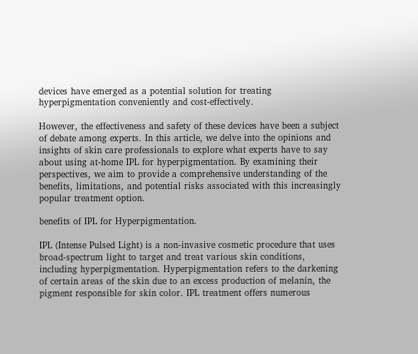devices have emerged as a potential solution for treating hyperpigmentation conveniently and cost-effectively.

However, the effectiveness and safety of these devices have been a subject of debate among experts. In this article, we delve into the opinions and insights of skin care professionals to explore what experts have to say about using at-home IPL for hyperpigmentation. By examining their perspectives, we aim to provide a comprehensive understanding of the benefits, limitations, and potential risks associated with this increasingly popular treatment option.

benefits of IPL for Hyperpigmentation.

IPL (Intense Pulsed Light) is a non-invasive cosmetic procedure that uses broad-spectrum light to target and treat various skin conditions, including hyperpigmentation. Hyperpigmentation refers to the darkening of certain areas of the skin due to an excess production of melanin, the pigment responsible for skin color. IPL treatment offers numerous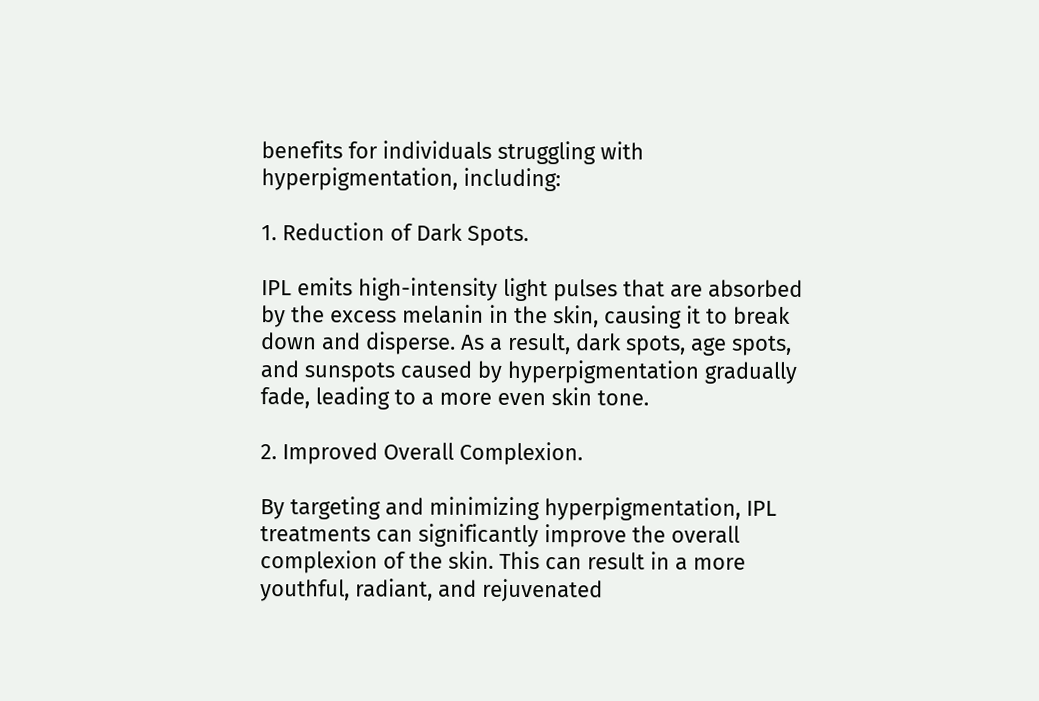benefits for individuals struggling with hyperpigmentation, including:

1. Reduction of Dark Spots.

IPL emits high-intensity light pulses that are absorbed by the excess melanin in the skin, causing it to break down and disperse. As a result, dark spots, age spots, and sunspots caused by hyperpigmentation gradually fade, leading to a more even skin tone.

2. Improved Overall Complexion.

By targeting and minimizing hyperpigmentation, IPL treatments can significantly improve the overall complexion of the skin. This can result in a more youthful, radiant, and rejuvenated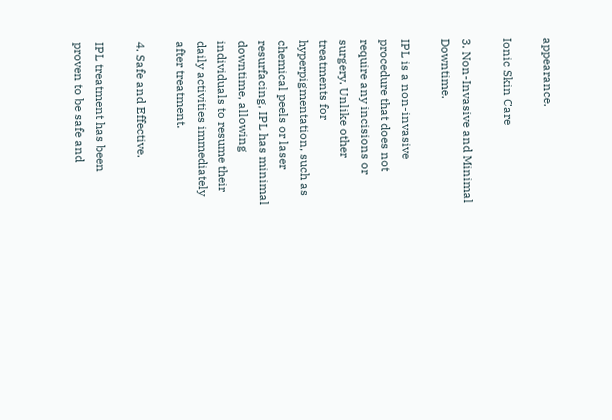appearance.

Ionic Skin Care

3. Non-Invasive and Minimal Downtime.

IPL is a non-invasive procedure that does not require any incisions or surgery. Unlike other treatments for hyperpigmentation, such as chemical peels or laser resurfacing, IPL has minimal downtime, allowing individuals to resume their daily activities immediately after treatment.

4. Safe and Effective.

IPL treatment has been proven to be safe and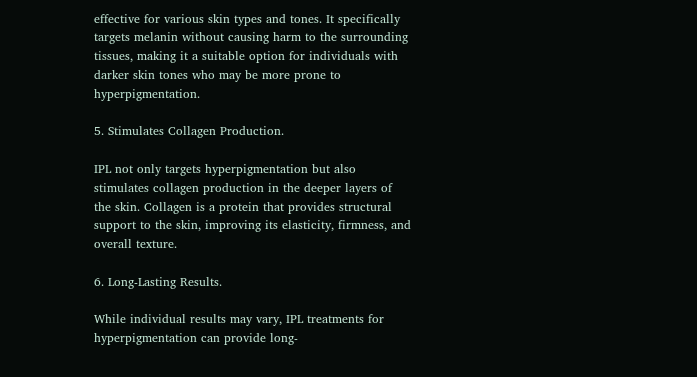effective for various skin types and tones. It specifically targets melanin without causing harm to the surrounding tissues, making it a suitable option for individuals with darker skin tones who may be more prone to hyperpigmentation.

5. Stimulates Collagen Production.

IPL not only targets hyperpigmentation but also stimulates collagen production in the deeper layers of the skin. Collagen is a protein that provides structural support to the skin, improving its elasticity, firmness, and overall texture.

6. Long-Lasting Results.

While individual results may vary, IPL treatments for hyperpigmentation can provide long-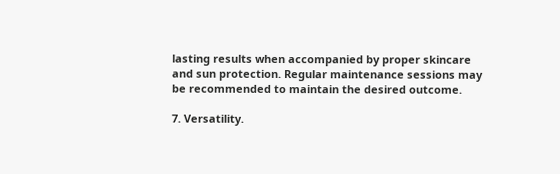lasting results when accompanied by proper skincare and sun protection. Regular maintenance sessions may be recommended to maintain the desired outcome.

7. Versatility.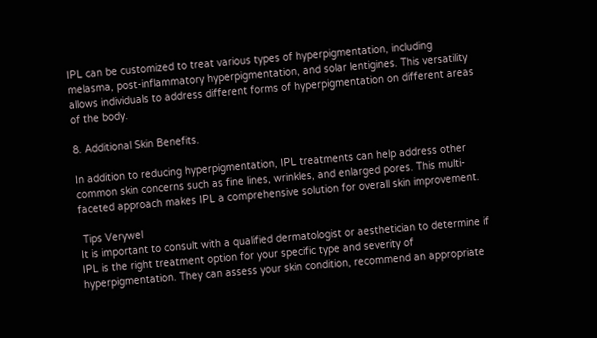IPL can be customized to treat various types of hyperpigmentation, including melasma, post-inflammatory hyperpigmentation, and solar lentigines. This versatility allows individuals to address different forms of hyperpigmentation on different areas of the body.

8. Additional Skin Benefits.

In addition to reducing hyperpigmentation, IPL treatments can help address other common skin concerns such as fine lines, wrinkles, and enlarged pores. This multi-faceted approach makes IPL a comprehensive solution for overall skin improvement.

 Tips Verywel
It is important to consult with a qualified dermatologist or aesthetician to determine if IPL is the right treatment option for your specific type and severity of hyperpigmentation. They can assess your skin condition, recommend an appropriate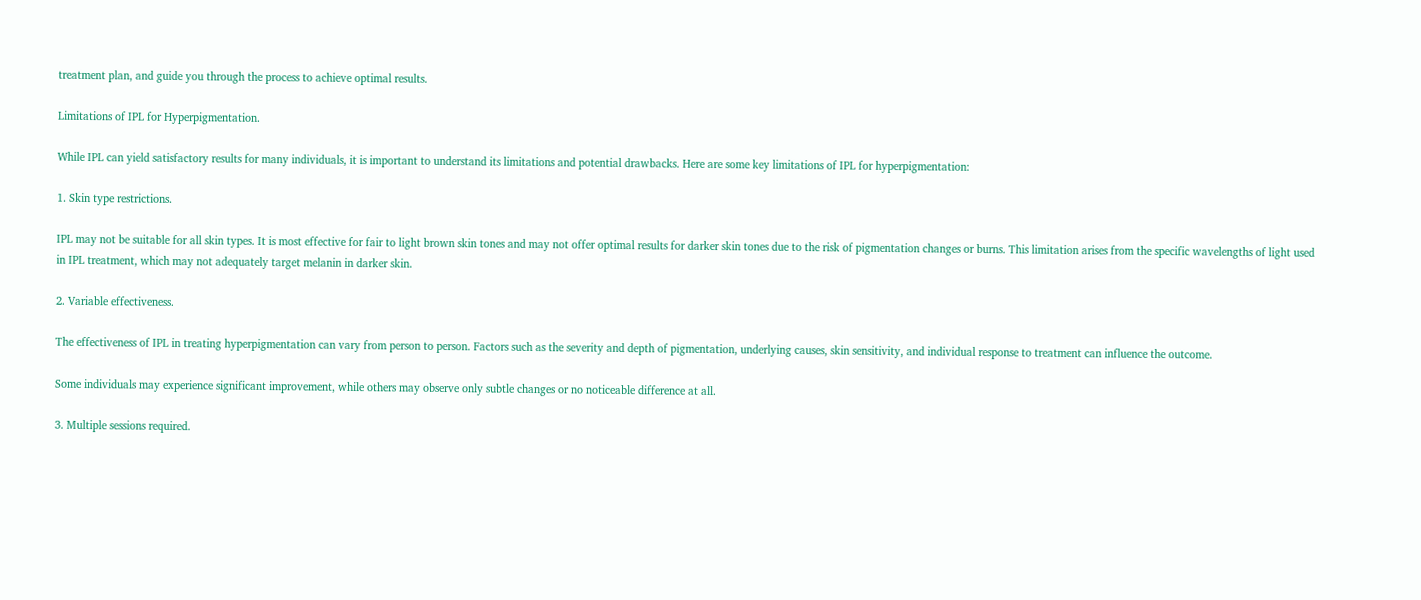treatment plan, and guide you through the process to achieve optimal results.

Limitations of IPL for Hyperpigmentation.

While IPL can yield satisfactory results for many individuals, it is important to understand its limitations and potential drawbacks. Here are some key limitations of IPL for hyperpigmentation:

1. Skin type restrictions.

IPL may not be suitable for all skin types. It is most effective for fair to light brown skin tones and may not offer optimal results for darker skin tones due to the risk of pigmentation changes or burns. This limitation arises from the specific wavelengths of light used in IPL treatment, which may not adequately target melanin in darker skin.

2. Variable effectiveness.

The effectiveness of IPL in treating hyperpigmentation can vary from person to person. Factors such as the severity and depth of pigmentation, underlying causes, skin sensitivity, and individual response to treatment can influence the outcome.

Some individuals may experience significant improvement, while others may observe only subtle changes or no noticeable difference at all.

3. Multiple sessions required.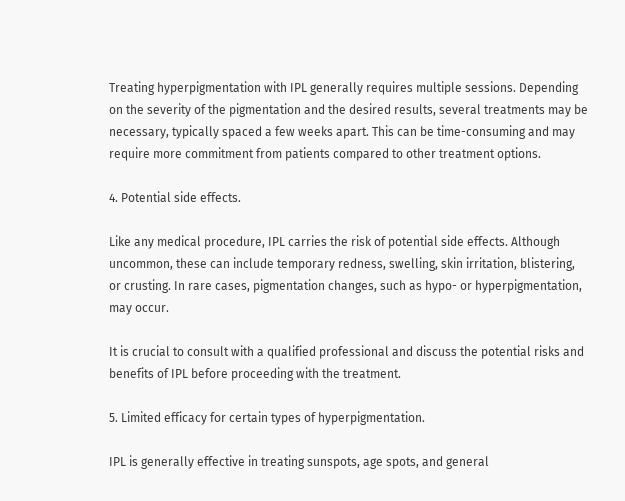Treating hyperpigmentation with IPL generally requires multiple sessions. Depending on the severity of the pigmentation and the desired results, several treatments may be necessary, typically spaced a few weeks apart. This can be time-consuming and may require more commitment from patients compared to other treatment options.

4. Potential side effects.

Like any medical procedure, IPL carries the risk of potential side effects. Although uncommon, these can include temporary redness, swelling, skin irritation, blistering, or crusting. In rare cases, pigmentation changes, such as hypo- or hyperpigmentation, may occur.

It is crucial to consult with a qualified professional and discuss the potential risks and benefits of IPL before proceeding with the treatment.

5. Limited efficacy for certain types of hyperpigmentation.

IPL is generally effective in treating sunspots, age spots, and general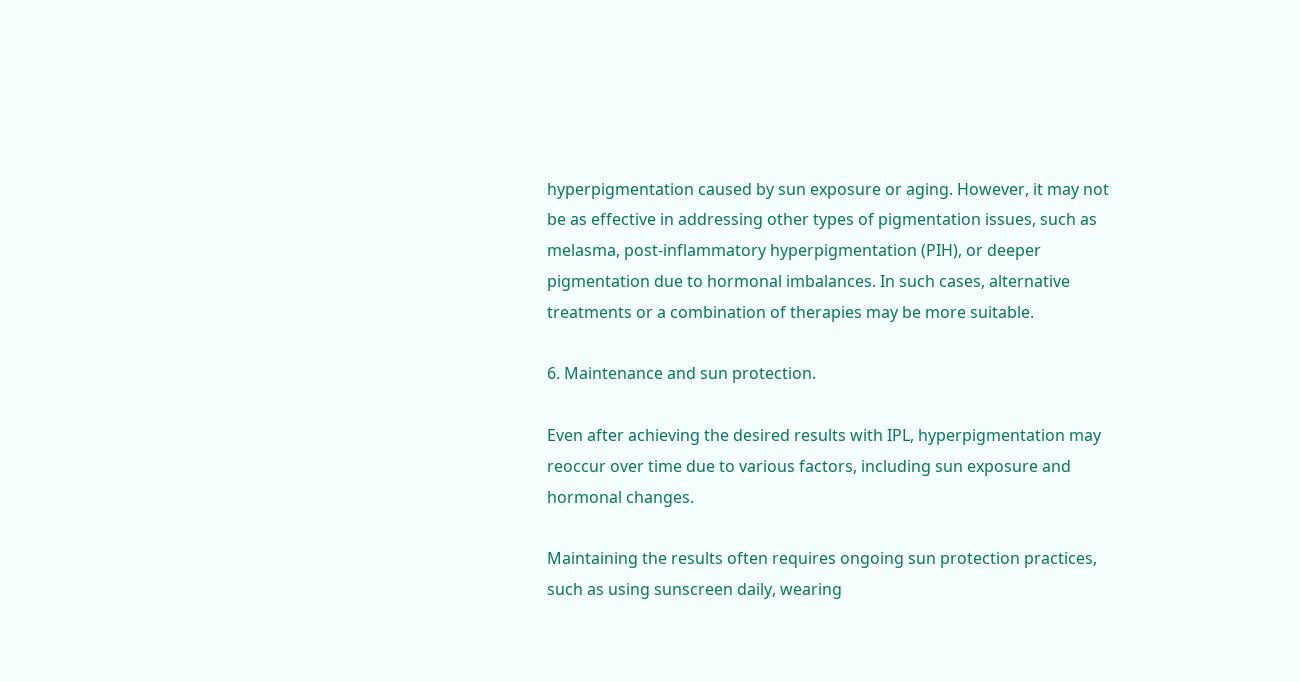hyperpigmentation caused by sun exposure or aging. However, it may not be as effective in addressing other types of pigmentation issues, such as melasma, post-inflammatory hyperpigmentation (PIH), or deeper pigmentation due to hormonal imbalances. In such cases, alternative treatments or a combination of therapies may be more suitable.

6. Maintenance and sun protection.

Even after achieving the desired results with IPL, hyperpigmentation may reoccur over time due to various factors, including sun exposure and hormonal changes.

Maintaining the results often requires ongoing sun protection practices, such as using sunscreen daily, wearing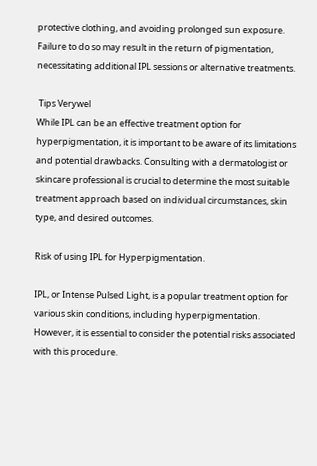protective clothing, and avoiding prolonged sun exposure. Failure to do so may result in the return of pigmentation, necessitating additional IPL sessions or alternative treatments.

 Tips Verywel
While IPL can be an effective treatment option for hyperpigmentation, it is important to be aware of its limitations and potential drawbacks. Consulting with a dermatologist or skincare professional is crucial to determine the most suitable treatment approach based on individual circumstances, skin type, and desired outcomes.

Risk of using IPL for Hyperpigmentation.

IPL, or Intense Pulsed Light, is a popular treatment option for various skin conditions, including hyperpigmentation. However, it is essential to consider the potential risks associated with this procedure.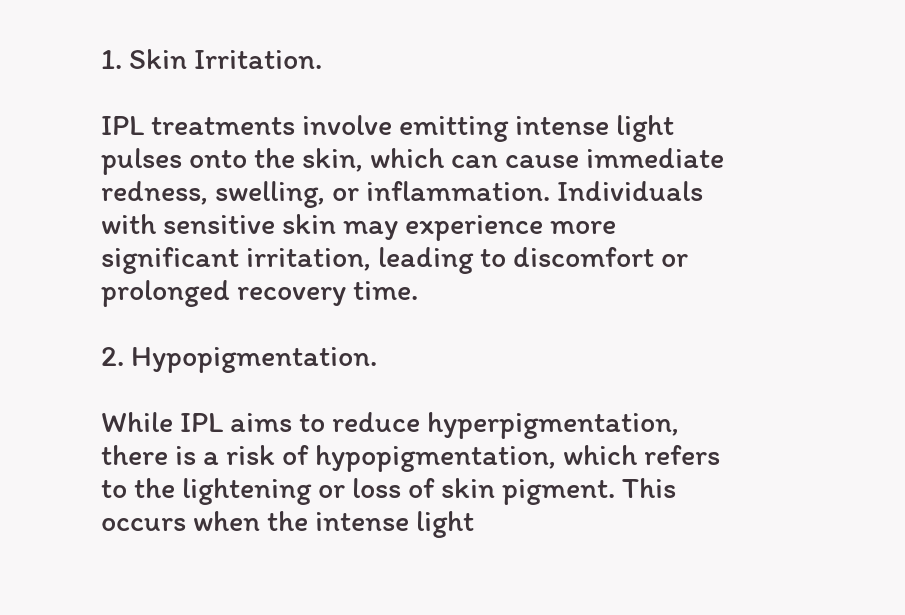1. Skin Irritation.

IPL treatments involve emitting intense light pulses onto the skin, which can cause immediate redness, swelling, or inflammation. Individuals with sensitive skin may experience more significant irritation, leading to discomfort or prolonged recovery time.

2. Hypopigmentation.

While IPL aims to reduce hyperpigmentation, there is a risk of hypopigmentation, which refers to the lightening or loss of skin pigment. This occurs when the intense light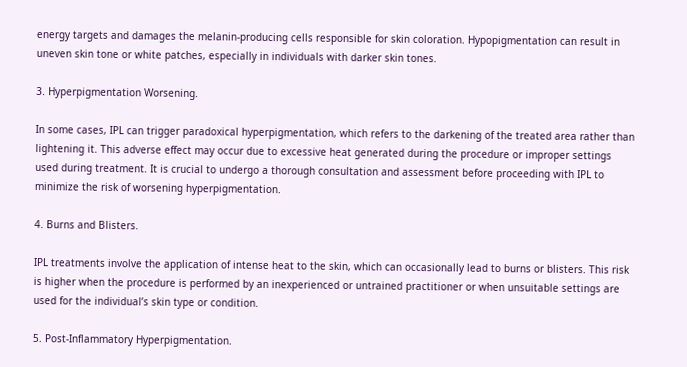energy targets and damages the melanin-producing cells responsible for skin coloration. Hypopigmentation can result in uneven skin tone or white patches, especially in individuals with darker skin tones.

3. Hyperpigmentation Worsening.

In some cases, IPL can trigger paradoxical hyperpigmentation, which refers to the darkening of the treated area rather than lightening it. This adverse effect may occur due to excessive heat generated during the procedure or improper settings used during treatment. It is crucial to undergo a thorough consultation and assessment before proceeding with IPL to minimize the risk of worsening hyperpigmentation.

4. Burns and Blisters.

IPL treatments involve the application of intense heat to the skin, which can occasionally lead to burns or blisters. This risk is higher when the procedure is performed by an inexperienced or untrained practitioner or when unsuitable settings are used for the individual’s skin type or condition.

5. Post-Inflammatory Hyperpigmentation.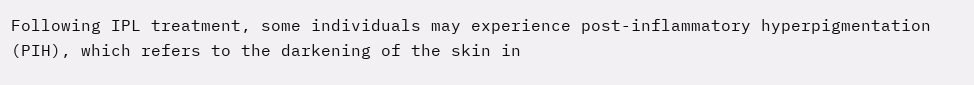Following IPL treatment, some individuals may experience post-inflammatory hyperpigmentation (PIH), which refers to the darkening of the skin in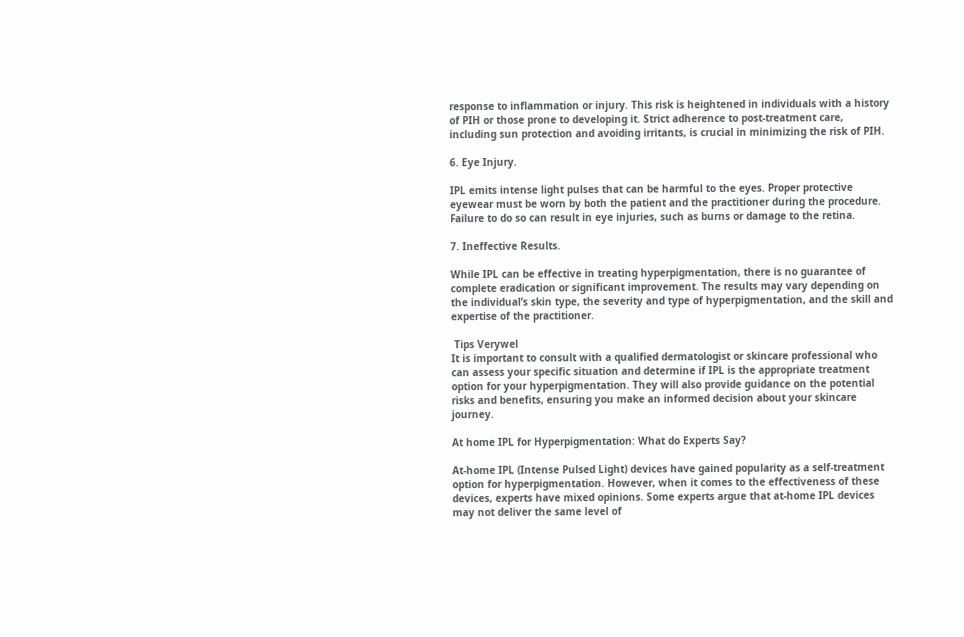response to inflammation or injury. This risk is heightened in individuals with a history of PIH or those prone to developing it. Strict adherence to post-treatment care, including sun protection and avoiding irritants, is crucial in minimizing the risk of PIH.

6. Eye Injury.

IPL emits intense light pulses that can be harmful to the eyes. Proper protective eyewear must be worn by both the patient and the practitioner during the procedure. Failure to do so can result in eye injuries, such as burns or damage to the retina.

7. Ineffective Results.

While IPL can be effective in treating hyperpigmentation, there is no guarantee of complete eradication or significant improvement. The results may vary depending on the individual’s skin type, the severity and type of hyperpigmentation, and the skill and expertise of the practitioner.

 Tips Verywel
It is important to consult with a qualified dermatologist or skincare professional who can assess your specific situation and determine if IPL is the appropriate treatment option for your hyperpigmentation. They will also provide guidance on the potential risks and benefits, ensuring you make an informed decision about your skincare journey.

At home IPL for Hyperpigmentation: What do Experts Say?

At-home IPL (Intense Pulsed Light) devices have gained popularity as a self-treatment option for hyperpigmentation. However, when it comes to the effectiveness of these devices, experts have mixed opinions. Some experts argue that at-home IPL devices may not deliver the same level of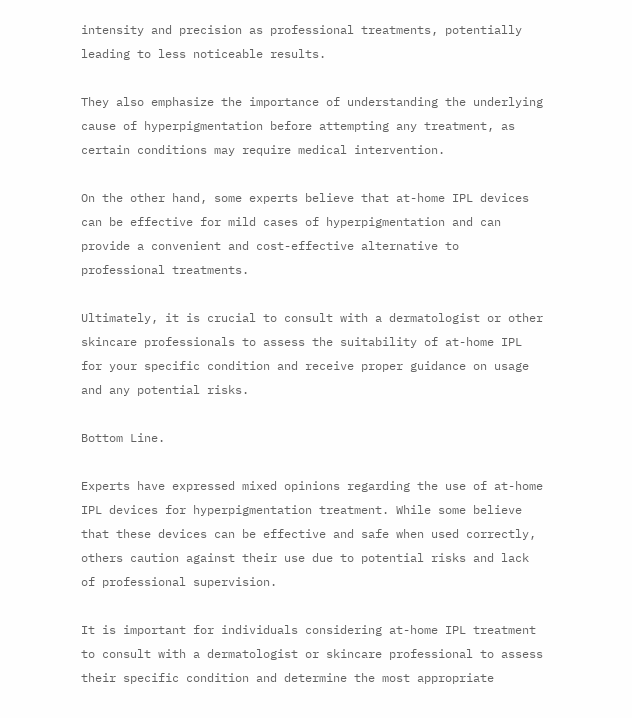intensity and precision as professional treatments, potentially leading to less noticeable results.

They also emphasize the importance of understanding the underlying cause of hyperpigmentation before attempting any treatment, as certain conditions may require medical intervention.

On the other hand, some experts believe that at-home IPL devices can be effective for mild cases of hyperpigmentation and can provide a convenient and cost-effective alternative to professional treatments.

Ultimately, it is crucial to consult with a dermatologist or other skincare professionals to assess the suitability of at-home IPL for your specific condition and receive proper guidance on usage and any potential risks.

Bottom Line.

Experts have expressed mixed opinions regarding the use of at-home IPL devices for hyperpigmentation treatment. While some believe that these devices can be effective and safe when used correctly, others caution against their use due to potential risks and lack of professional supervision.

It is important for individuals considering at-home IPL treatment to consult with a dermatologist or skincare professional to assess their specific condition and determine the most appropriate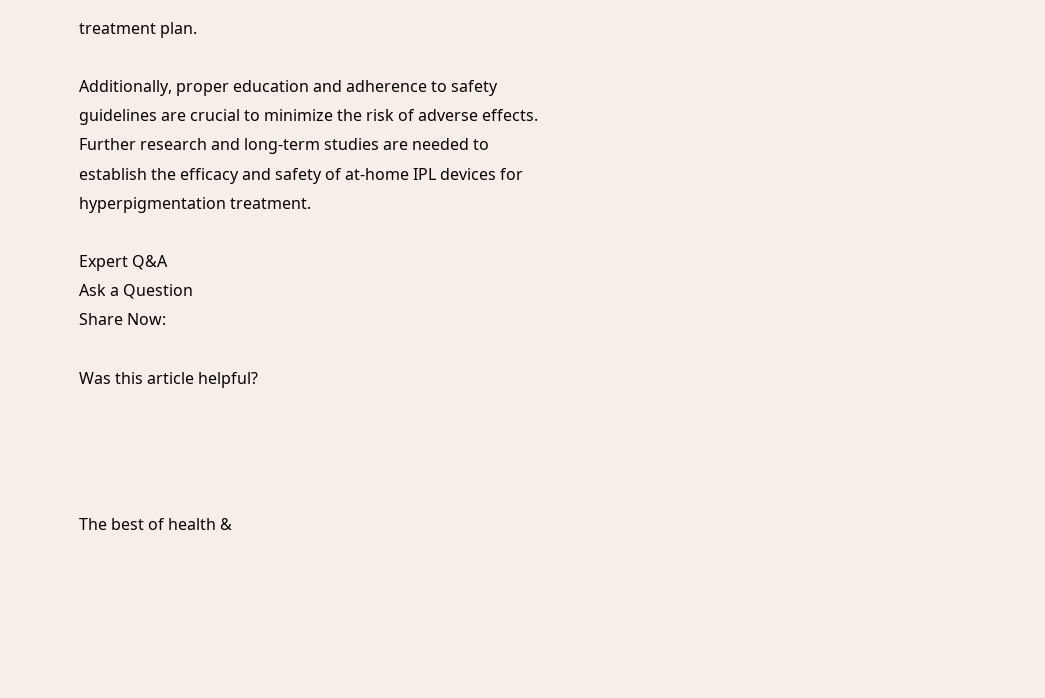treatment plan.

Additionally, proper education and adherence to safety guidelines are crucial to minimize the risk of adverse effects. Further research and long-term studies are needed to establish the efficacy and safety of at-home IPL devices for hyperpigmentation treatment.

Expert Q&A
Ask a Question
Share Now:

Was this article helpful?




The best of health &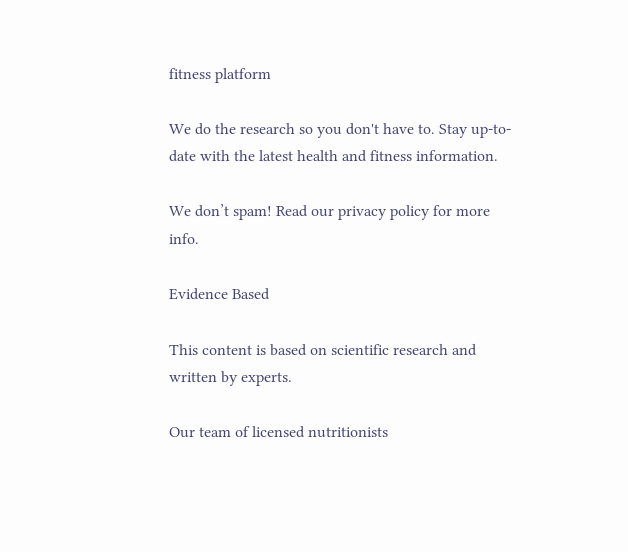fitness platform

We do the research so you don't have to. Stay up-to-date with the latest health and fitness information.

We don’t spam! Read our privacy policy for more info.

Evidence Based

This content is based on scientific research and written by experts.

Our team of licensed nutritionists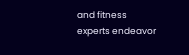and fitness experts endeavor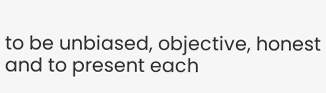to be unbiased, objective, honest and to present each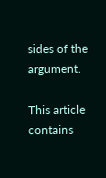sides of the argument.

This article contains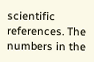scientific references. The numbers in the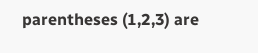parentheses (1,2,3) are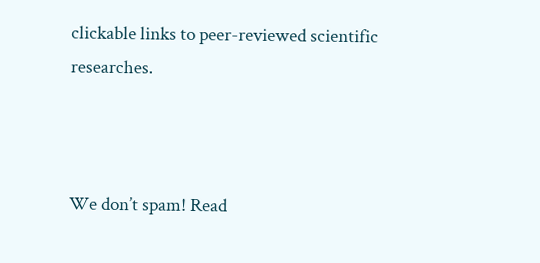clickable links to peer-reviewed scientific researches.



We don’t spam! Read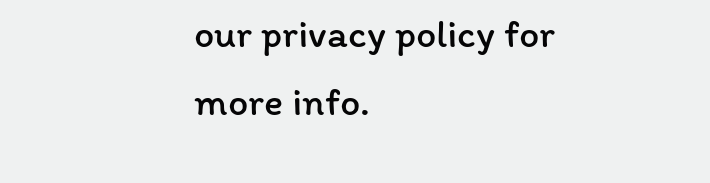our privacy policy for more info.